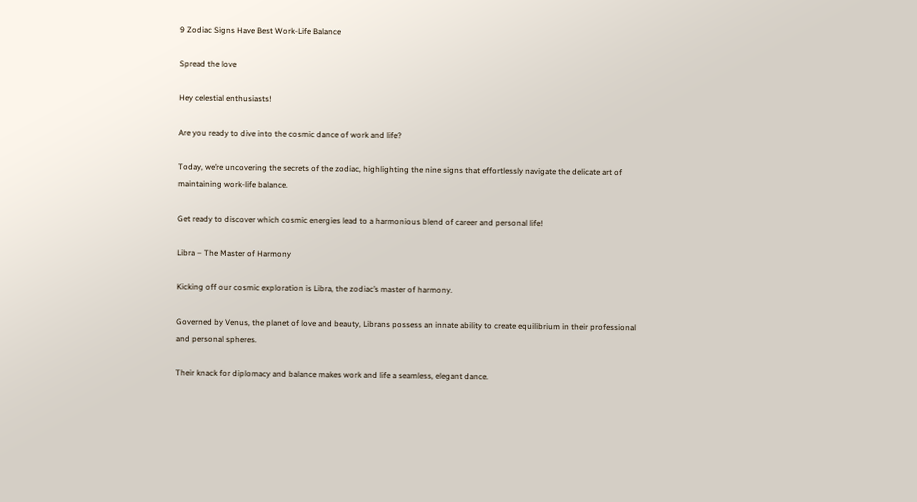9 Zodiac Signs Have Best Work-Life Balance

Spread the love

Hey celestial enthusiasts!

Are you ready to dive into the cosmic dance of work and life?

Today, we’re uncovering the secrets of the zodiac, highlighting the nine signs that effortlessly navigate the delicate art of maintaining work-life balance.

Get ready to discover which cosmic energies lead to a harmonious blend of career and personal life!

Libra – The Master of Harmony

Kicking off our cosmic exploration is Libra, the zodiac’s master of harmony.

Governed by Venus, the planet of love and beauty, Librans possess an innate ability to create equilibrium in their professional and personal spheres.

Their knack for diplomacy and balance makes work and life a seamless, elegant dance.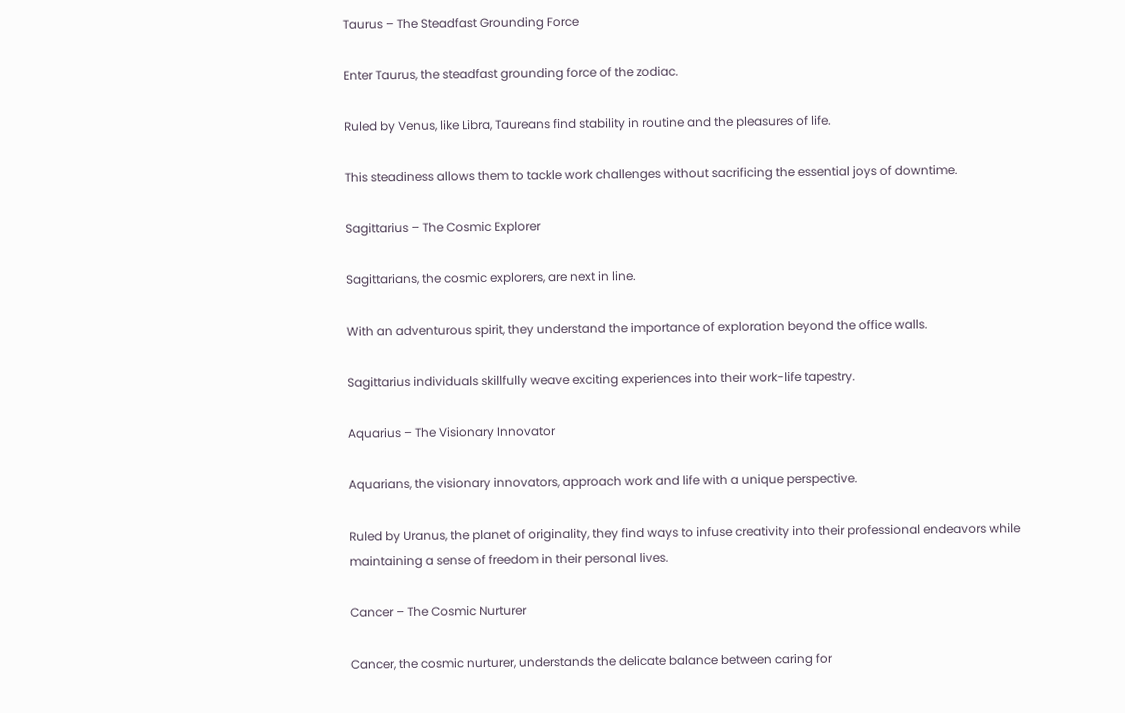Taurus – The Steadfast Grounding Force

Enter Taurus, the steadfast grounding force of the zodiac.

Ruled by Venus, like Libra, Taureans find stability in routine and the pleasures of life.

This steadiness allows them to tackle work challenges without sacrificing the essential joys of downtime.

Sagittarius – The Cosmic Explorer

Sagittarians, the cosmic explorers, are next in line.

With an adventurous spirit, they understand the importance of exploration beyond the office walls.

Sagittarius individuals skillfully weave exciting experiences into their work-life tapestry.

Aquarius – The Visionary Innovator

Aquarians, the visionary innovators, approach work and life with a unique perspective.

Ruled by Uranus, the planet of originality, they find ways to infuse creativity into their professional endeavors while maintaining a sense of freedom in their personal lives.

Cancer – The Cosmic Nurturer

Cancer, the cosmic nurturer, understands the delicate balance between caring for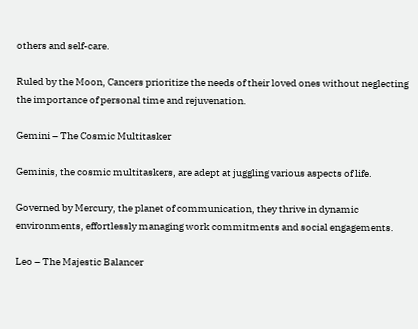others and self-care.

Ruled by the Moon, Cancers prioritize the needs of their loved ones without neglecting the importance of personal time and rejuvenation.

Gemini – The Cosmic Multitasker

Geminis, the cosmic multitaskers, are adept at juggling various aspects of life.

Governed by Mercury, the planet of communication, they thrive in dynamic environments, effortlessly managing work commitments and social engagements.

Leo – The Majestic Balancer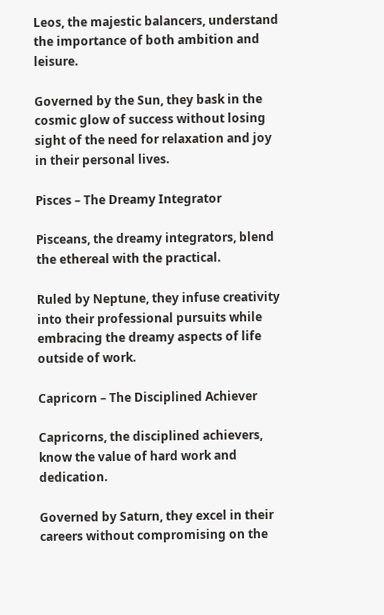Leos, the majestic balancers, understand the importance of both ambition and leisure.

Governed by the Sun, they bask in the cosmic glow of success without losing sight of the need for relaxation and joy in their personal lives.

Pisces – The Dreamy Integrator

Pisceans, the dreamy integrators, blend the ethereal with the practical.

Ruled by Neptune, they infuse creativity into their professional pursuits while embracing the dreamy aspects of life outside of work.

Capricorn – The Disciplined Achiever

Capricorns, the disciplined achievers, know the value of hard work and dedication.

Governed by Saturn, they excel in their careers without compromising on the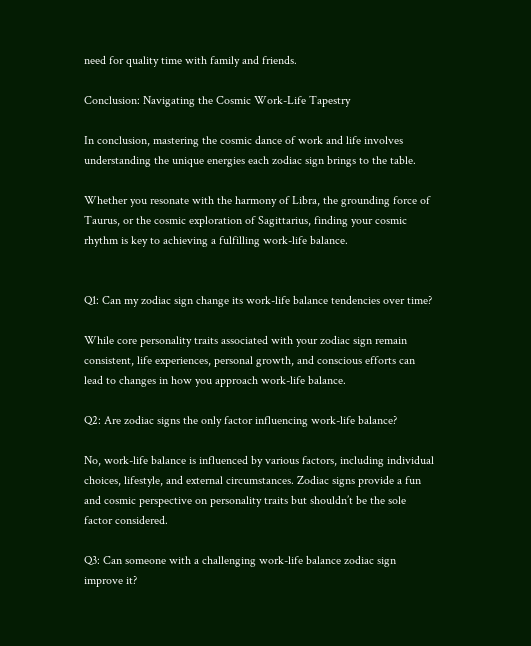need for quality time with family and friends.

Conclusion: Navigating the Cosmic Work-Life Tapestry

In conclusion, mastering the cosmic dance of work and life involves understanding the unique energies each zodiac sign brings to the table.

Whether you resonate with the harmony of Libra, the grounding force of Taurus, or the cosmic exploration of Sagittarius, finding your cosmic rhythm is key to achieving a fulfilling work-life balance.


Q1: Can my zodiac sign change its work-life balance tendencies over time?

While core personality traits associated with your zodiac sign remain consistent, life experiences, personal growth, and conscious efforts can lead to changes in how you approach work-life balance.

Q2: Are zodiac signs the only factor influencing work-life balance?

No, work-life balance is influenced by various factors, including individual choices, lifestyle, and external circumstances. Zodiac signs provide a fun and cosmic perspective on personality traits but shouldn’t be the sole factor considered.

Q3: Can someone with a challenging work-life balance zodiac sign improve it?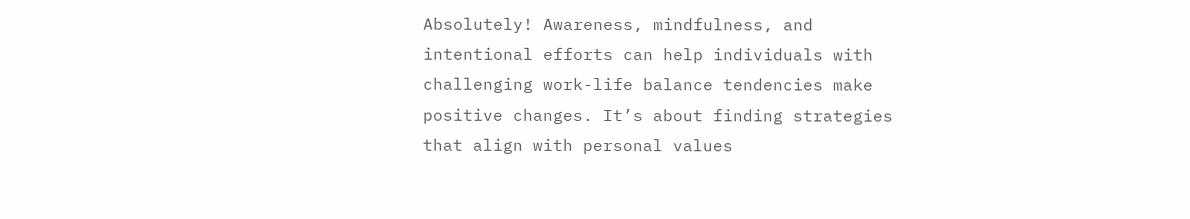Absolutely! Awareness, mindfulness, and intentional efforts can help individuals with challenging work-life balance tendencies make positive changes. It’s about finding strategies that align with personal values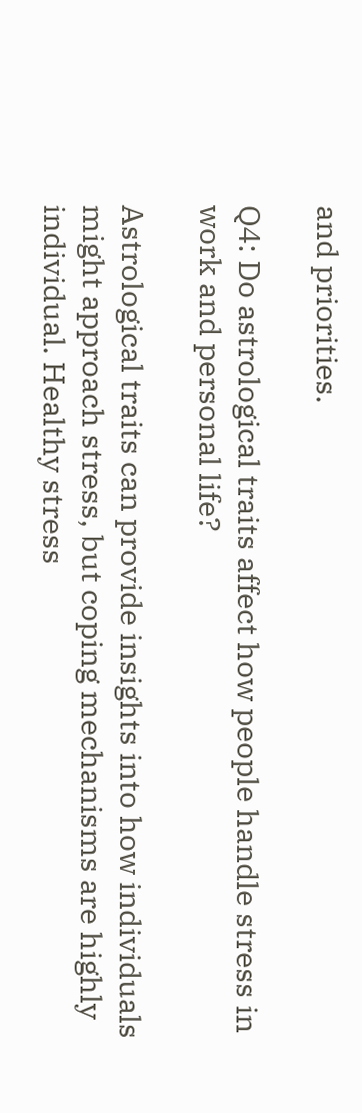and priorities.

Q4: Do astrological traits affect how people handle stress in work and personal life?

Astrological traits can provide insights into how individuals might approach stress, but coping mechanisms are highly individual. Healthy stress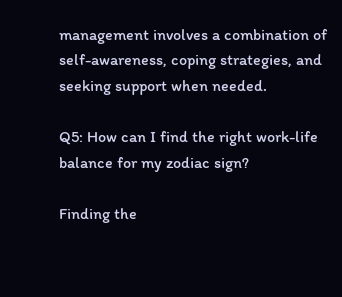management involves a combination of self-awareness, coping strategies, and seeking support when needed.

Q5: How can I find the right work-life balance for my zodiac sign?

Finding the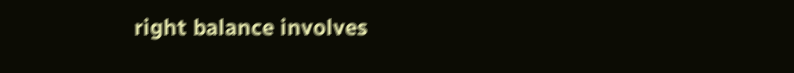right balance involves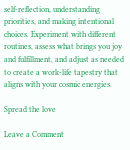self-reflection, understanding priorities, and making intentional choices. Experiment with different routines, assess what brings you joy and fulfillment, and adjust as needed to create a work-life tapestry that aligns with your cosmic energies.

Spread the love

Leave a Comment